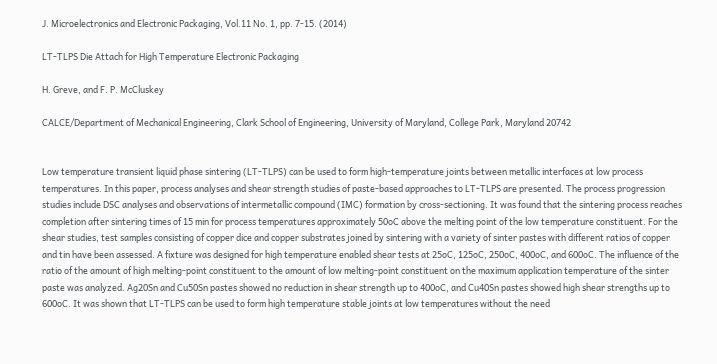J. Microelectronics and Electronic Packaging, Vol.11 No. 1, pp. 7-15. (2014)

LT-TLPS Die Attach for High Temperature Electronic Packaging

H. Greve, and F. P. McCluskey

CALCE/Department of Mechanical Engineering, Clark School of Engineering, University of Maryland, College Park, Maryland 20742


Low temperature transient liquid phase sintering (LT-TLPS) can be used to form high-temperature joints between metallic interfaces at low process temperatures. In this paper, process analyses and shear strength studies of paste-based approaches to LT-TLPS are presented. The process progression studies include DSC analyses and observations of intermetallic compound (IMC) formation by cross-sectioning. It was found that the sintering process reaches completion after sintering times of 15 min for process temperatures approximately 50oC above the melting point of the low temperature constituent. For the shear studies, test samples consisting of copper dice and copper substrates joined by sintering with a variety of sinter pastes with different ratios of copper and tin have been assessed. A fixture was designed for high temperature enabled shear tests at 25oC, 125oC, 250oC, 400oC, and 600oC. The influence of the ratio of the amount of high melting-point constituent to the amount of low melting-point constituent on the maximum application temperature of the sinter paste was analyzed. Ag20Sn and Cu50Sn pastes showed no reduction in shear strength up to 400oC, and Cu40Sn pastes showed high shear strengths up to 600oC. It was shown that LT-TLPS can be used to form high temperature stable joints at low temperatures without the need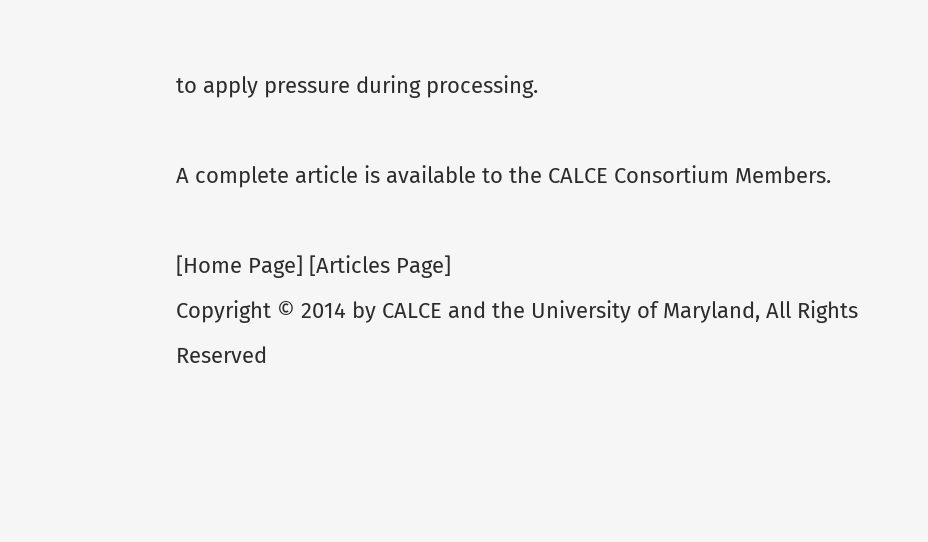to apply pressure during processing.

A complete article is available to the CALCE Consortium Members.

[Home Page] [Articles Page]
Copyright © 2014 by CALCE and the University of Maryland, All Rights Reserved